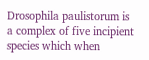Drosophila paulistorum is a complex of five incipient species which when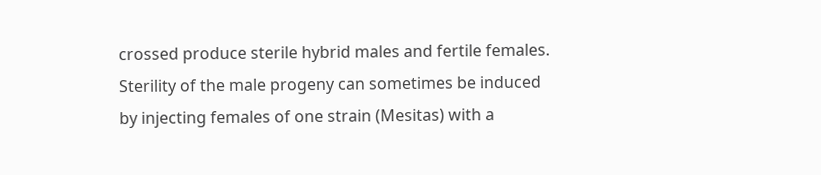crossed produce sterile hybrid males and fertile females. Sterility of the male progeny can sometimes be induced by injecting females of one strain (Mesitas) with a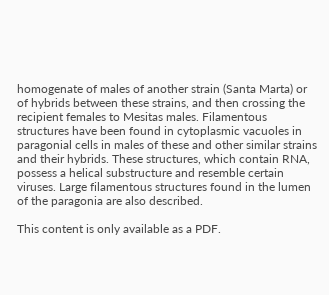homogenate of males of another strain (Santa Marta) or of hybrids between these strains, and then crossing the recipient females to Mesitas males. Filamentous structures have been found in cytoplasmic vacuoles in paragonial cells in males of these and other similar strains and their hybrids. These structures, which contain RNA, possess a helical substructure and resemble certain viruses. Large filamentous structures found in the lumen of the paragonia are also described.

This content is only available as a PDF.